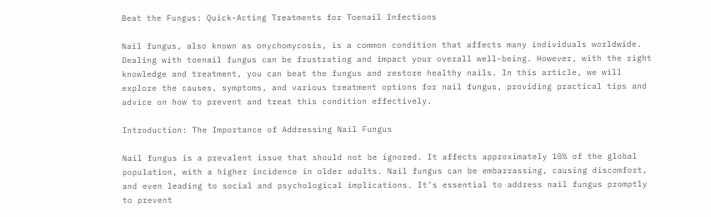Beat the Fungus: Quick-Acting Treatments for Toenail Infections

Nail fungus, also known as onychomycosis, is a common condition that affects many individuals worldwide. Dealing with toenail fungus can be frustrating and impact your overall well-being. However, with the right knowledge and treatment, you can beat the fungus and restore healthy nails. In this article, we will explore the causes, symptoms, and various treatment options for nail fungus, providing practical tips and advice on how to prevent and treat this condition effectively.

Introduction: The Importance of Addressing Nail Fungus

Nail fungus is a prevalent issue that should not be ignored. It affects approximately 10% of the global population, with a higher incidence in older adults. Nail fungus can be embarrassing, causing discomfort, and even leading to social and psychological implications. It’s essential to address nail fungus promptly to prevent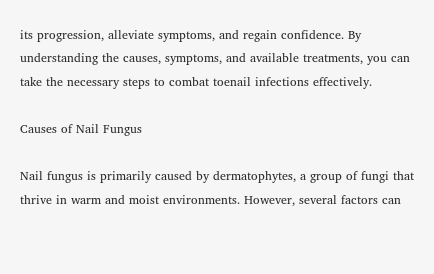its progression, alleviate symptoms, and regain confidence. By understanding the causes, symptoms, and available treatments, you can take the necessary steps to combat toenail infections effectively.

Causes of Nail Fungus

Nail fungus is primarily caused by dermatophytes, a group of fungi that thrive in warm and moist environments. However, several factors can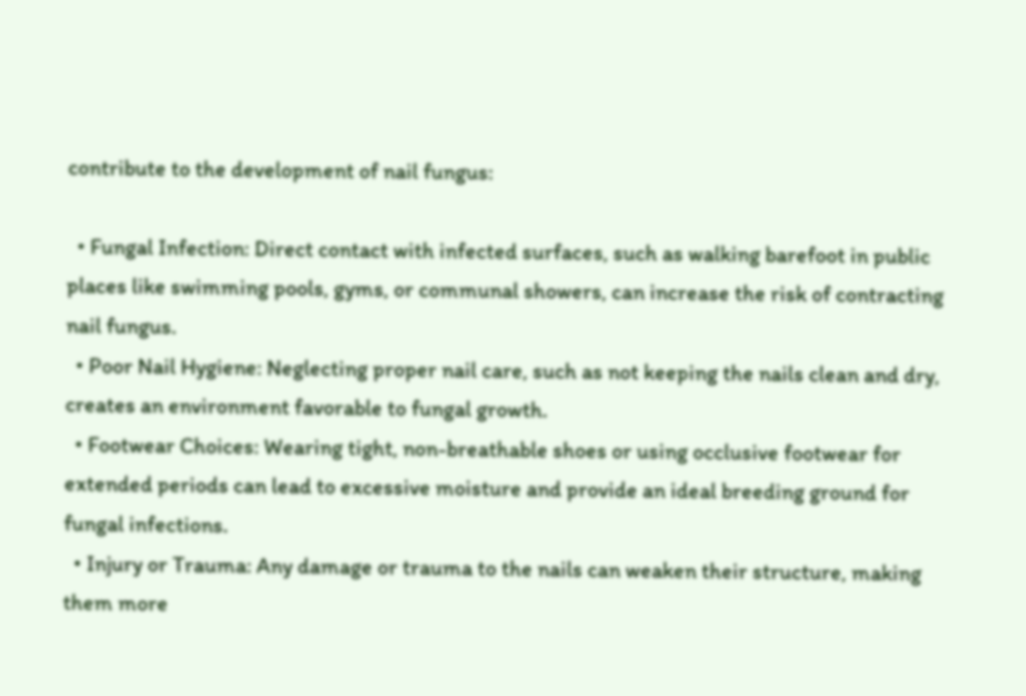contribute to the development of nail fungus:

  • Fungal Infection: Direct contact with infected surfaces, such as walking barefoot in public places like swimming pools, gyms, or communal showers, can increase the risk of contracting nail fungus.
  • Poor Nail Hygiene: Neglecting proper nail care, such as not keeping the nails clean and dry, creates an environment favorable to fungal growth.
  • Footwear Choices: Wearing tight, non-breathable shoes or using occlusive footwear for extended periods can lead to excessive moisture and provide an ideal breeding ground for fungal infections.
  • Injury or Trauma: Any damage or trauma to the nails can weaken their structure, making them more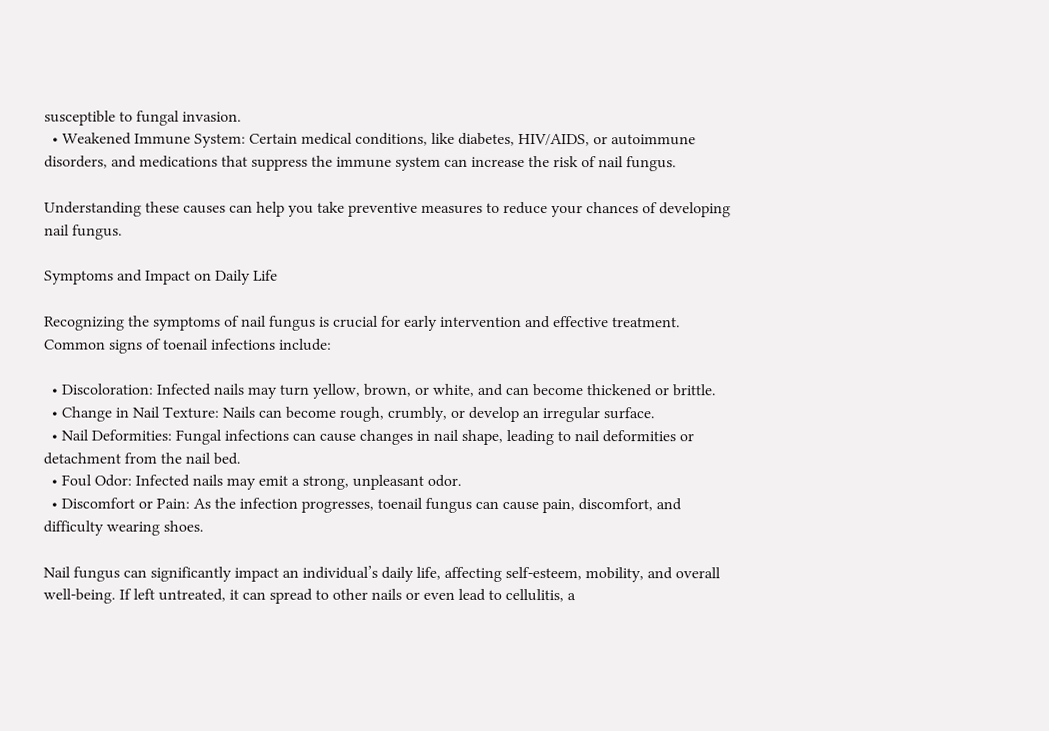susceptible to fungal invasion.
  • Weakened Immune System: Certain medical conditions, like diabetes, HIV/AIDS, or autoimmune disorders, and medications that suppress the immune system can increase the risk of nail fungus.

Understanding these causes can help you take preventive measures to reduce your chances of developing nail fungus.

Symptoms and Impact on Daily Life

Recognizing the symptoms of nail fungus is crucial for early intervention and effective treatment. Common signs of toenail infections include:

  • Discoloration: Infected nails may turn yellow, brown, or white, and can become thickened or brittle.
  • Change in Nail Texture: Nails can become rough, crumbly, or develop an irregular surface.
  • Nail Deformities: Fungal infections can cause changes in nail shape, leading to nail deformities or detachment from the nail bed.
  • Foul Odor: Infected nails may emit a strong, unpleasant odor.
  • Discomfort or Pain: As the infection progresses, toenail fungus can cause pain, discomfort, and difficulty wearing shoes.

Nail fungus can significantly impact an individual’s daily life, affecting self-esteem, mobility, and overall well-being. If left untreated, it can spread to other nails or even lead to cellulitis, a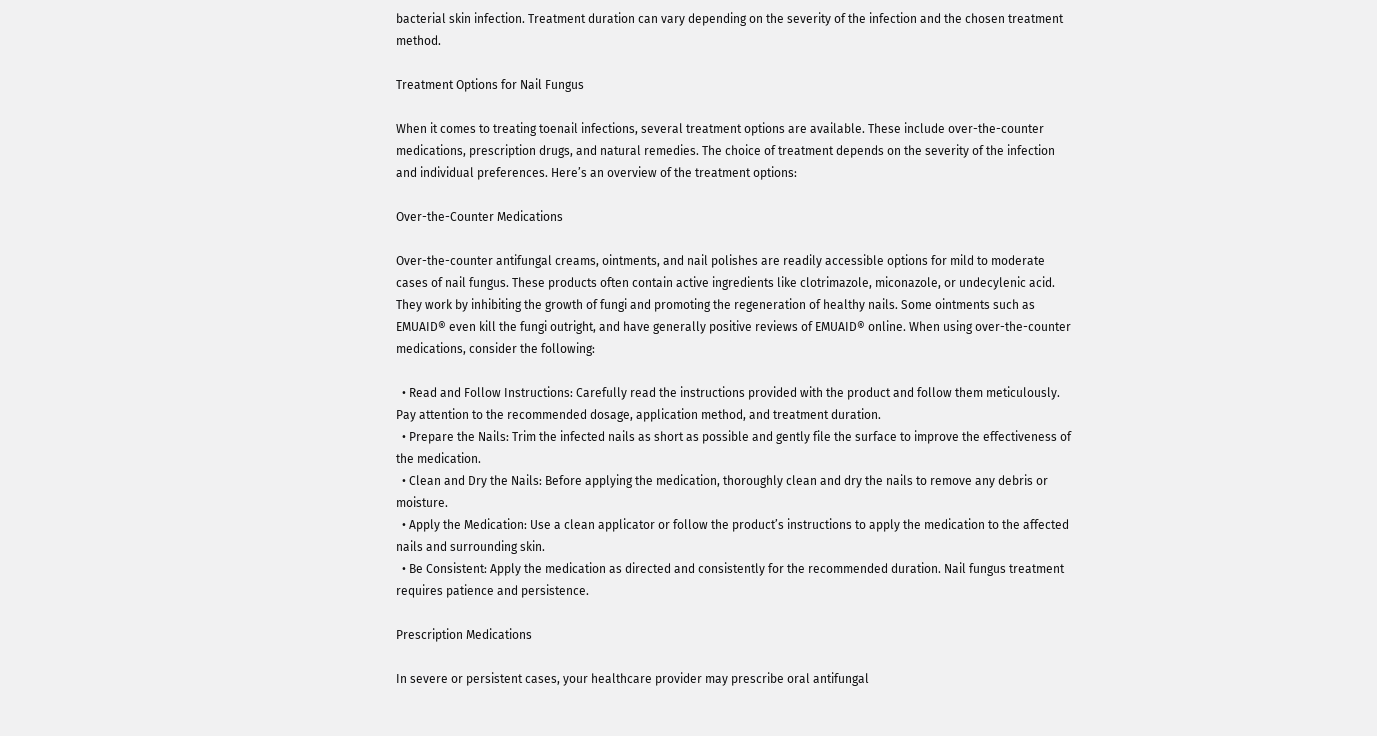bacterial skin infection. Treatment duration can vary depending on the severity of the infection and the chosen treatment method.

Treatment Options for Nail Fungus

When it comes to treating toenail infections, several treatment options are available. These include over-the-counter medications, prescription drugs, and natural remedies. The choice of treatment depends on the severity of the infection and individual preferences. Here’s an overview of the treatment options:

Over-the-Counter Medications

Over-the-counter antifungal creams, ointments, and nail polishes are readily accessible options for mild to moderate cases of nail fungus. These products often contain active ingredients like clotrimazole, miconazole, or undecylenic acid. They work by inhibiting the growth of fungi and promoting the regeneration of healthy nails. Some ointments such as EMUAID® even kill the fungi outright, and have generally positive reviews of EMUAID® online. When using over-the-counter medications, consider the following:

  • Read and Follow Instructions: Carefully read the instructions provided with the product and follow them meticulously. Pay attention to the recommended dosage, application method, and treatment duration.
  • Prepare the Nails: Trim the infected nails as short as possible and gently file the surface to improve the effectiveness of the medication.
  • Clean and Dry the Nails: Before applying the medication, thoroughly clean and dry the nails to remove any debris or moisture.
  • Apply the Medication: Use a clean applicator or follow the product’s instructions to apply the medication to the affected nails and surrounding skin.
  • Be Consistent: Apply the medication as directed and consistently for the recommended duration. Nail fungus treatment requires patience and persistence.

Prescription Medications

In severe or persistent cases, your healthcare provider may prescribe oral antifungal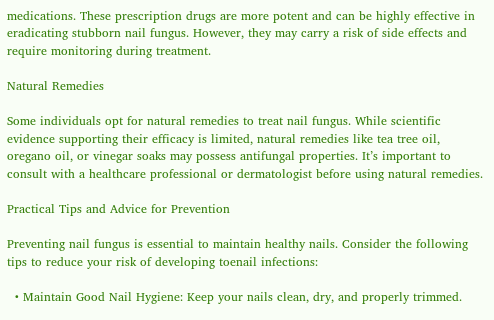medications. These prescription drugs are more potent and can be highly effective in eradicating stubborn nail fungus. However, they may carry a risk of side effects and require monitoring during treatment.

Natural Remedies

Some individuals opt for natural remedies to treat nail fungus. While scientific evidence supporting their efficacy is limited, natural remedies like tea tree oil, oregano oil, or vinegar soaks may possess antifungal properties. It’s important to consult with a healthcare professional or dermatologist before using natural remedies.

Practical Tips and Advice for Prevention

Preventing nail fungus is essential to maintain healthy nails. Consider the following tips to reduce your risk of developing toenail infections:

  • Maintain Good Nail Hygiene: Keep your nails clean, dry, and properly trimmed.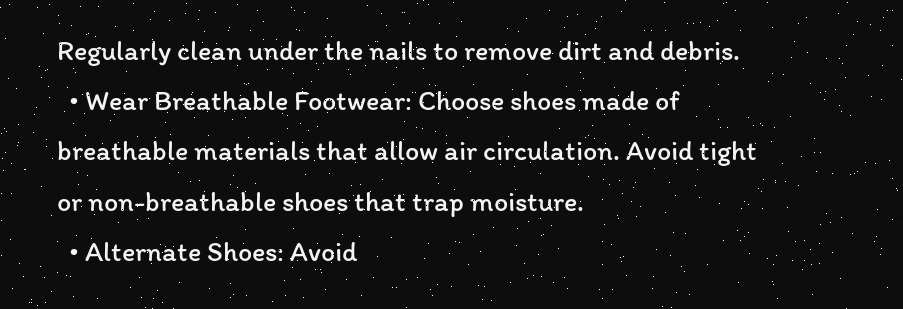Regularly clean under the nails to remove dirt and debris.
  • Wear Breathable Footwear: Choose shoes made of breathable materials that allow air circulation. Avoid tight or non-breathable shoes that trap moisture.
  • Alternate Shoes: Avoid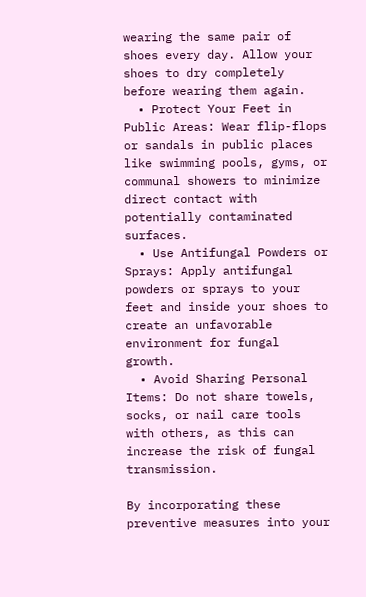wearing the same pair of shoes every day. Allow your shoes to dry completely before wearing them again.
  • Protect Your Feet in Public Areas: Wear flip-flops or sandals in public places like swimming pools, gyms, or communal showers to minimize direct contact with potentially contaminated surfaces.
  • Use Antifungal Powders or Sprays: Apply antifungal powders or sprays to your feet and inside your shoes to create an unfavorable environment for fungal growth.
  • Avoid Sharing Personal Items: Do not share towels, socks, or nail care tools with others, as this can increase the risk of fungal transmission.

By incorporating these preventive measures into your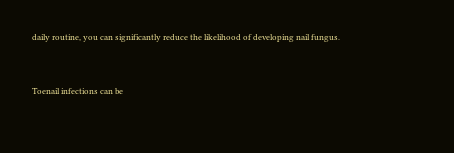daily routine, you can significantly reduce the likelihood of developing nail fungus.


Toenail infections can be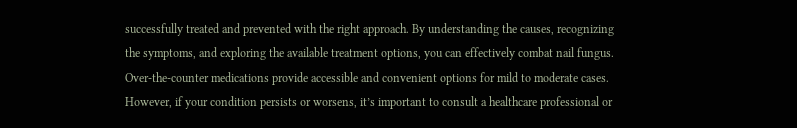successfully treated and prevented with the right approach. By understanding the causes, recognizing the symptoms, and exploring the available treatment options, you can effectively combat nail fungus. Over-the-counter medications provide accessible and convenient options for mild to moderate cases. However, if your condition persists or worsens, it’s important to consult a healthcare professional or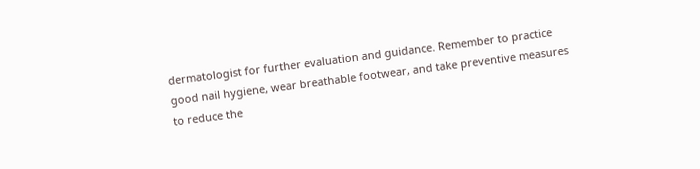dermatologist for further evaluation and guidance. Remember to practice good nail hygiene, wear breathable footwear, and take preventive measures to reduce the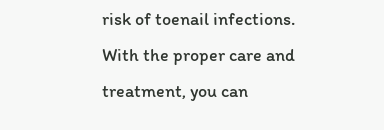risk of toenail infections. With the proper care and treatment, you can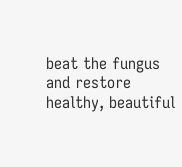beat the fungus and restore healthy, beautiful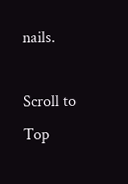nails.

Scroll to Top